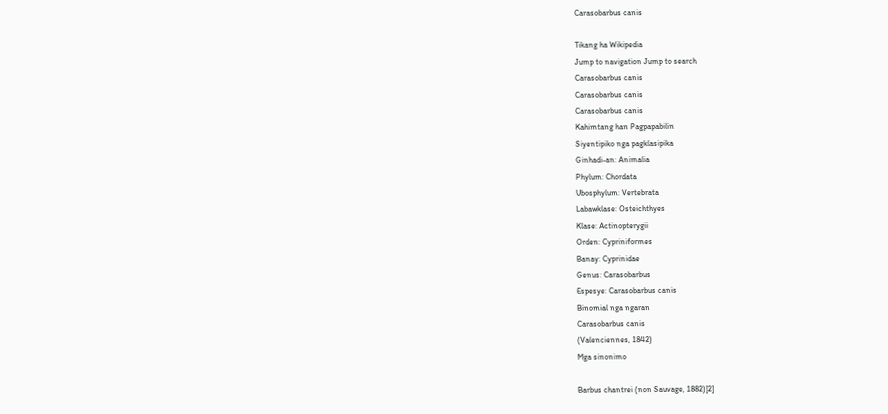Carasobarbus canis

Tikang ha Wikipedia
Jump to navigation Jump to search
Carasobarbus canis
Carasobarbus canis
Carasobarbus canis
Kahimtang han Pagpapabilin
Siyentipiko nga pagklasipika
Ginhadi-an: Animalia
Phylum: Chordata
Ubosphylum: Vertebrata
Labawklase: Osteichthyes
Klase: Actinopterygii
Orden: Cypriniformes
Banay: Cyprinidae
Genus: Carasobarbus
Espesye: Carasobarbus canis
Binomial nga ngaran
Carasobarbus canis
(Valenciennes, 1842)
Mga sinonimo

Barbus chantrei (non Sauvage, 1882)[2]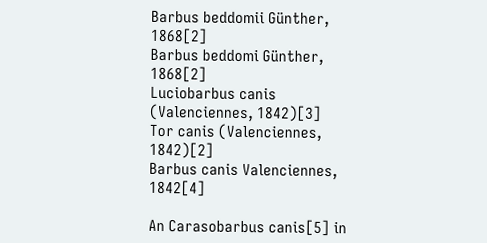Barbus beddomii Günther, 1868[2]
Barbus beddomi Günther, 1868[2]
Luciobarbus canis (Valenciennes, 1842)[3]
Tor canis (Valenciennes, 1842)[2]
Barbus canis Valenciennes, 1842[4]

An Carasobarbus canis[5] in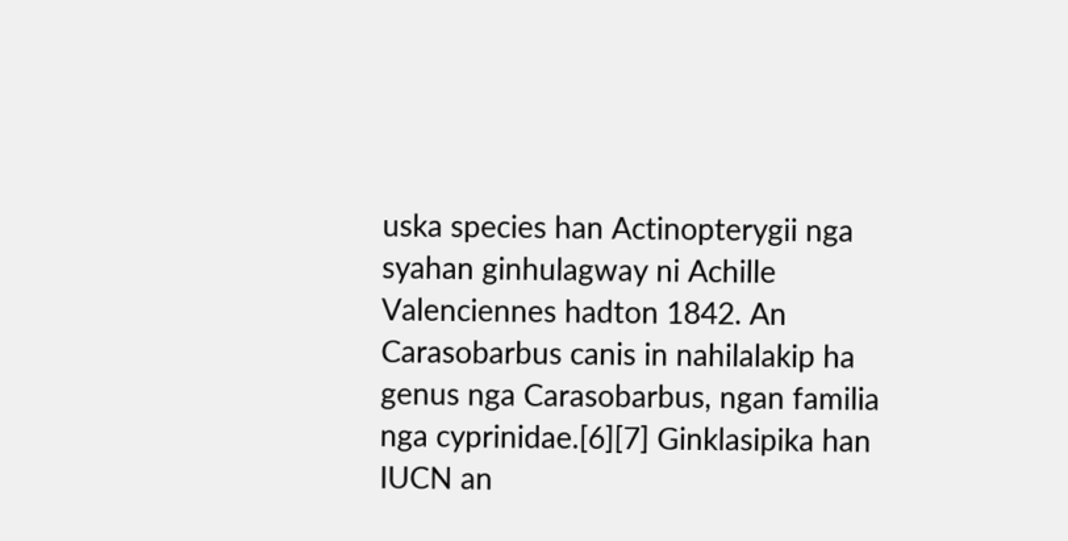uska species han Actinopterygii nga syahan ginhulagway ni Achille Valenciennes hadton 1842. An Carasobarbus canis in nahilalakip ha genus nga Carasobarbus, ngan familia nga cyprinidae.[6][7] Ginklasipika han IUCN an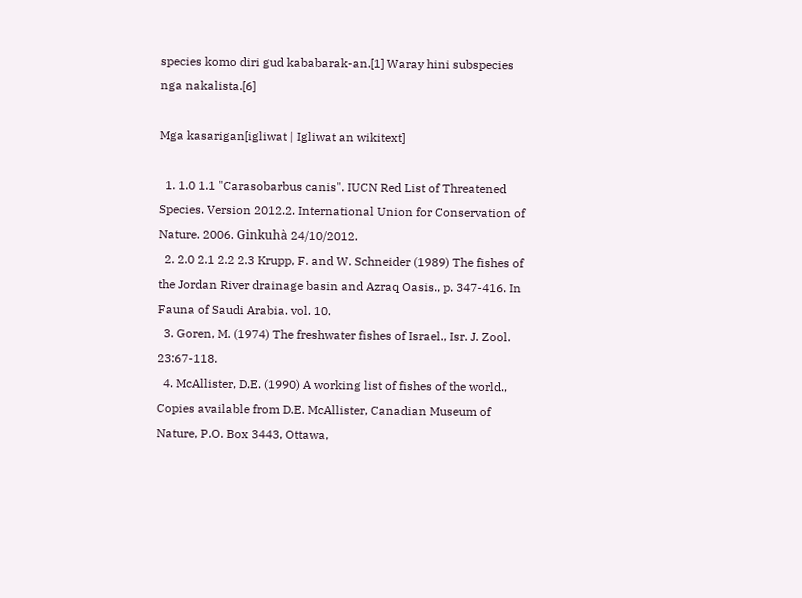species komo diri gud kababarak-an.[1] Waray hini subspecies nga nakalista.[6]

Mga kasarigan[igliwat | Igliwat an wikitext]

  1. 1.0 1.1 "Carasobarbus canis". IUCN Red List of Threatened Species. Version 2012.2. International Union for Conservation of Nature. 2006. Ginkuhà 24/10/2012.
  2. 2.0 2.1 2.2 2.3 Krupp, F. and W. Schneider (1989) The fishes of the Jordan River drainage basin and Azraq Oasis., p. 347-416. In Fauna of Saudi Arabia. vol. 10.
  3. Goren, M. (1974) The freshwater fishes of Israel., Isr. J. Zool. 23:67-118.
  4. McAllister, D.E. (1990) A working list of fishes of the world., Copies available from D.E. McAllister, Canadian Museum of Nature, P.O. Box 3443, Ottawa,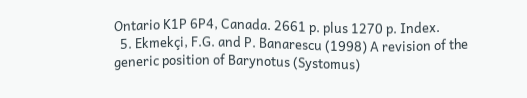Ontario K1P 6P4, Canada. 2661 p. plus 1270 p. Index.
  5. Ekmekçi, F.G. and P. Banarescu (1998) A revision of the generic position of Barynotus (Systomus)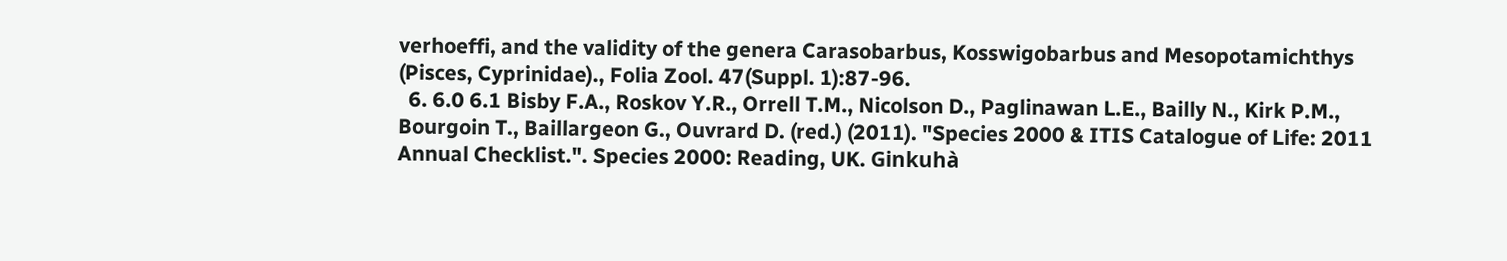verhoeffi, and the validity of the genera Carasobarbus, Kosswigobarbus and Mesopotamichthys (Pisces, Cyprinidae)., Folia Zool. 47(Suppl. 1):87-96.
  6. 6.0 6.1 Bisby F.A., Roskov Y.R., Orrell T.M., Nicolson D., Paglinawan L.E., Bailly N., Kirk P.M., Bourgoin T., Baillargeon G., Ouvrard D. (red.) (2011). "Species 2000 & ITIS Catalogue of Life: 2011 Annual Checklist.". Species 2000: Reading, UK. Ginkuhà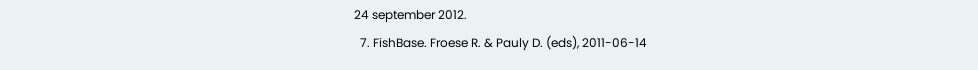24 september 2012.
  7. FishBase. Froese R. & Pauly D. (eds), 2011-06-14